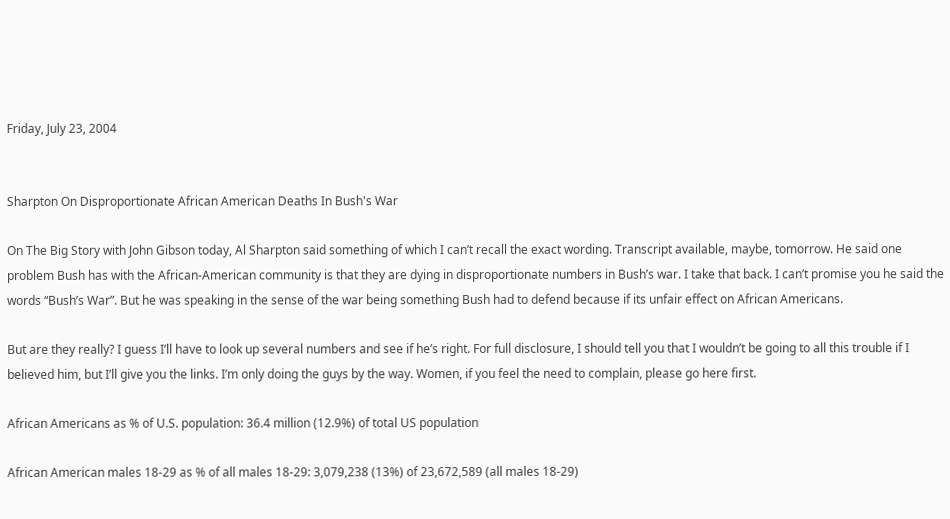Friday, July 23, 2004


Sharpton On Disproportionate African American Deaths In Bush's War

On The Big Story with John Gibson today, Al Sharpton said something of which I can’t recall the exact wording. Transcript available, maybe, tomorrow. He said one problem Bush has with the African-American community is that they are dying in disproportionate numbers in Bush’s war. I take that back. I can’t promise you he said the words “Bush’s War”. But he was speaking in the sense of the war being something Bush had to defend because if its unfair effect on African Americans.

But are they really? I guess I’ll have to look up several numbers and see if he’s right. For full disclosure, I should tell you that I wouldn’t be going to all this trouble if I believed him, but I’ll give you the links. I’m only doing the guys by the way. Women, if you feel the need to complain, please go here first.

African Americans as % of U.S. population: 36.4 million (12.9%) of total US population

African American males 18-29 as % of all males 18-29: 3,079,238 (13%) of 23,672,589 (all males 18-29)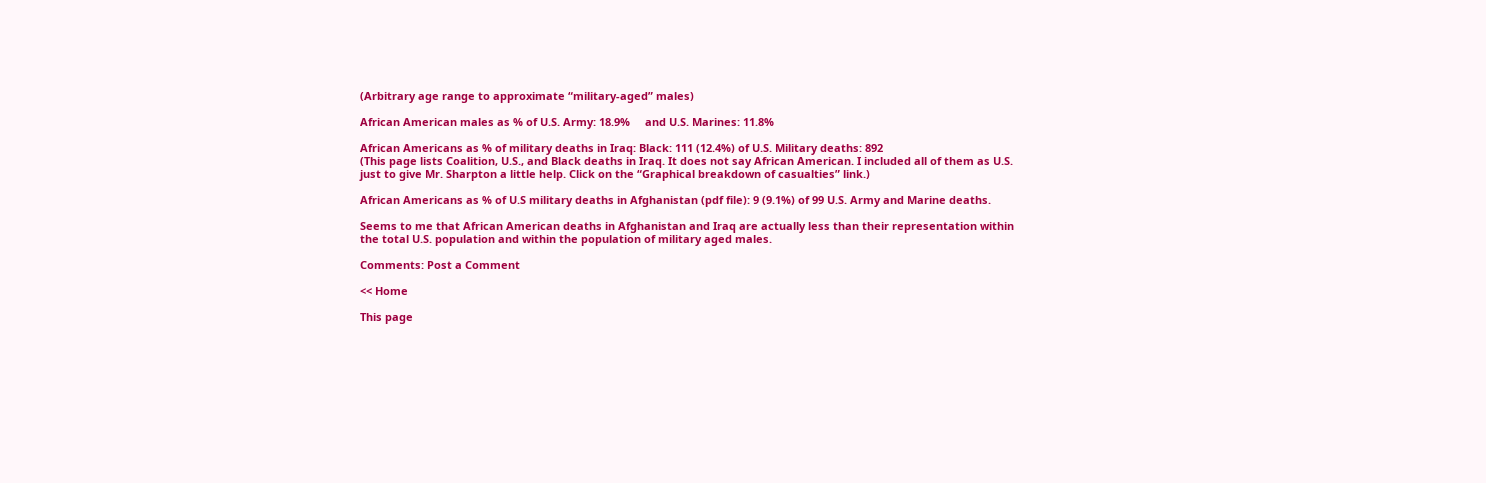(Arbitrary age range to approximate “military-aged” males)

African American males as % of U.S. Army: 18.9%     and U.S. Marines: 11.8%

African Americans as % of military deaths in Iraq: Black: 111 (12.4%) of U.S. Military deaths: 892
(This page lists Coalition, U.S., and Black deaths in Iraq. It does not say African American. I included all of them as U.S. just to give Mr. Sharpton a little help. Click on the “Graphical breakdown of casualties” link.)

African Americans as % of U.S military deaths in Afghanistan (pdf file): 9 (9.1%) of 99 U.S. Army and Marine deaths.

Seems to me that African American deaths in Afghanistan and Iraq are actually less than their representation within the total U.S. population and within the population of military aged males.

Comments: Post a Comment

<< Home

This page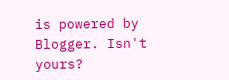is powered by Blogger. Isn't yours?